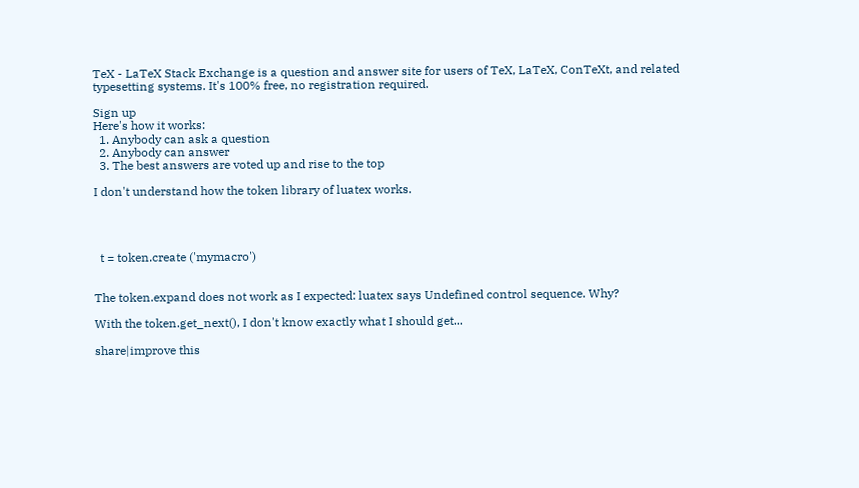TeX - LaTeX Stack Exchange is a question and answer site for users of TeX, LaTeX, ConTeXt, and related typesetting systems. It's 100% free, no registration required.

Sign up
Here's how it works:
  1. Anybody can ask a question
  2. Anybody can answer
  3. The best answers are voted up and rise to the top

I don't understand how the token library of luatex works.




  t = token.create ('mymacro')


The token.expand does not work as I expected: luatex says Undefined control sequence. Why?

With the token.get_next(), I don't know exactly what I should get...

share|improve this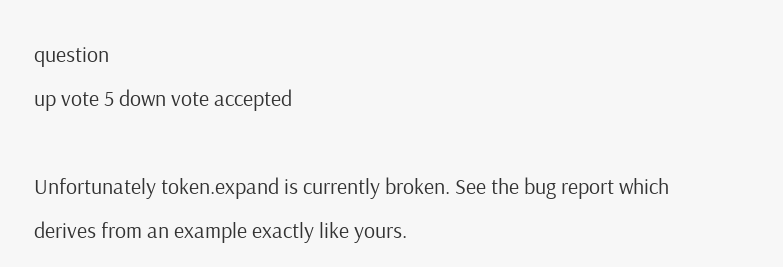question
up vote 5 down vote accepted

Unfortunately token.expand is currently broken. See the bug report which derives from an example exactly like yours.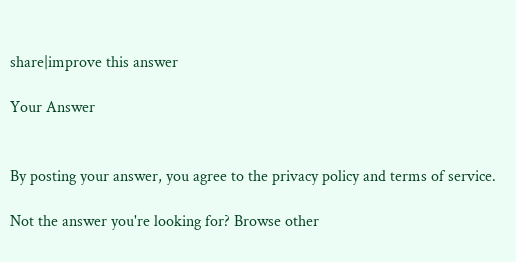share|improve this answer

Your Answer


By posting your answer, you agree to the privacy policy and terms of service.

Not the answer you're looking for? Browse other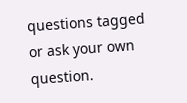questions tagged or ask your own question.